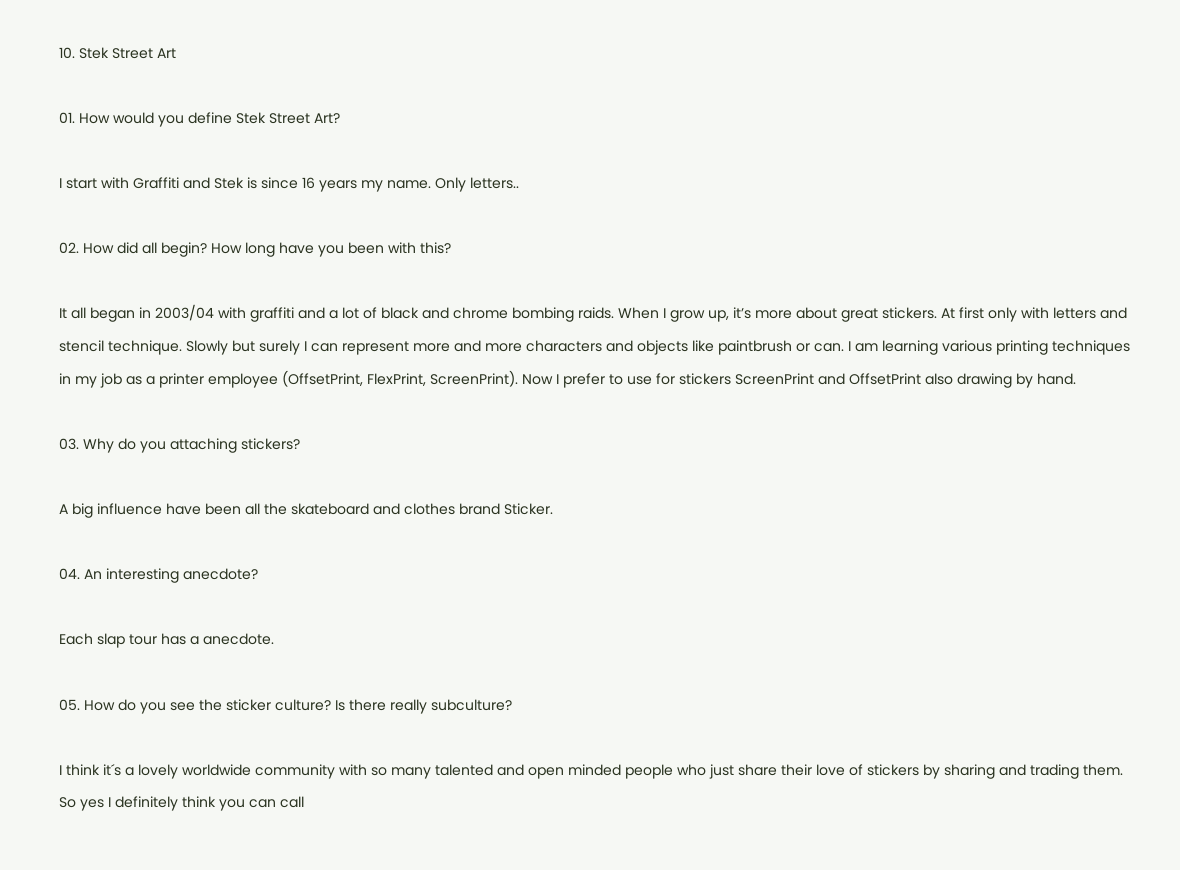10. Stek Street Art

01. How would you define Stek Street Art?

I start with Graffiti and Stek is since 16 years my name. Only letters..

02. How did all begin? How long have you been with this?

It all began in 2003/04 with graffiti and a lot of black and chrome bombing raids. When I grow up, it’s more about great stickers. At first only with letters and stencil technique. Slowly but surely I can represent more and more characters and objects like paintbrush or can. I am learning various printing techniques in my job as a printer employee (OffsetPrint, FlexPrint, ScreenPrint). Now I prefer to use for stickers ScreenPrint and OffsetPrint also drawing by hand.

03. Why do you attaching stickers?

A big influence have been all the skateboard and clothes brand Sticker.

04. An interesting anecdote?

Each slap tour has a anecdote.

05. How do you see the sticker culture? Is there really subculture?

I think it´s a lovely worldwide community with so many talented and open minded people who just share their love of stickers by sharing and trading them. So yes I definitely think you can call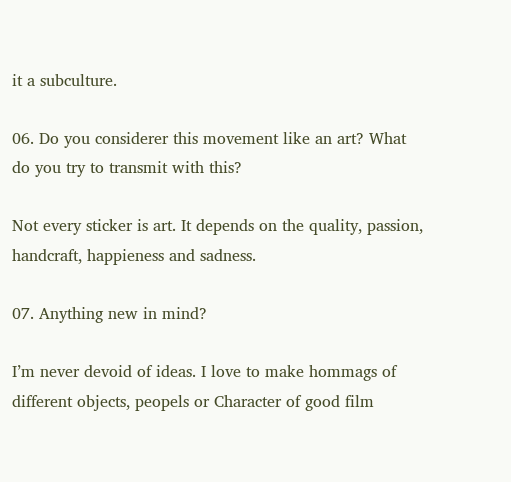it a subculture.

06. Do you considerer this movement like an art? What do you try to transmit with this?

Not every sticker is art. It depends on the quality, passion, handcraft, happieness and sadness.

07. Anything new in mind?

I’m never devoid of ideas. I love to make hommags of different objects, peopels or Character of good film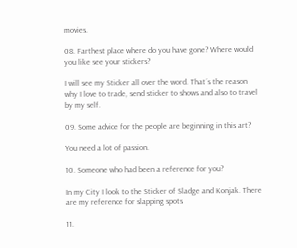movies.

08. Farthest place where do you have gone? Where would you like see your stickers?

I will see my Sticker all over the word. That´s the reason why I love to trade, send sticker to shows and also to travel by my self.

09. Some advice for the people are beginning in this art?

You need a lot of passion.

10. Someone who had been a reference for you?

In my City I look to the Sticker of Sladge and Konjak. There are my reference for slapping spots

11.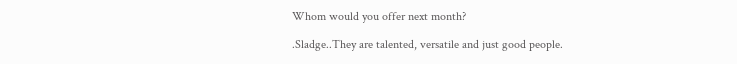Whom would you offer next month?

.Sladge..They are talented, versatile and just good people.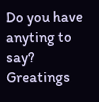Do you have anyting to say? Greatings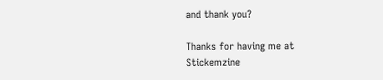and thank you?

Thanks for having me at Stickemzine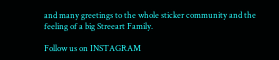and many greetings to the whole sticker community and the   feeling of a big Streeart Family.

Follow us on INSTAGRAM